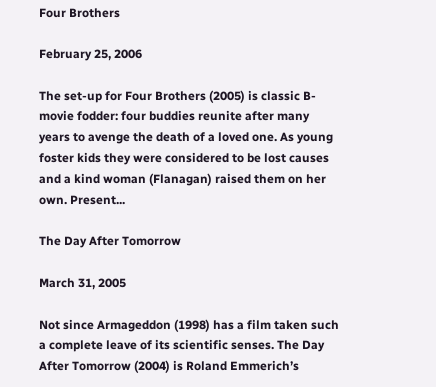Four Brothers

February 25, 2006

The set-up for Four Brothers (2005) is classic B-movie fodder: four buddies reunite after many years to avenge the death of a loved one. As young foster kids they were considered to be lost causes and a kind woman (Flanagan) raised them on her own. Present...

The Day After Tomorrow

March 31, 2005

Not since Armageddon (1998) has a film taken such a complete leave of its scientific senses. The Day After Tomorrow (2004) is Roland Emmerich’s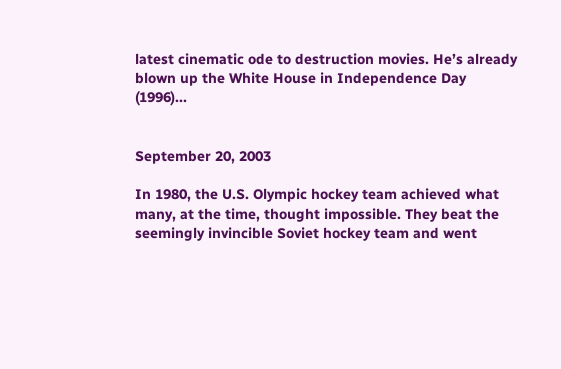latest cinematic ode to destruction movies. He’s already blown up the White House in Independence Day (1996)...


September 20, 2003

In 1980, the U.S. Olympic hockey team achieved what many, at the time, thought impossible. They beat the seemingly invincible Soviet hockey team and went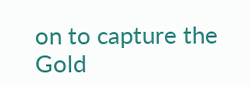on to capture the Gold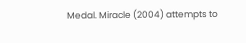Medal. Miracle (2004) attempts to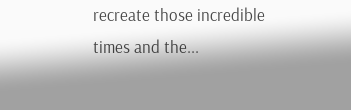recreate those incredible times and the...